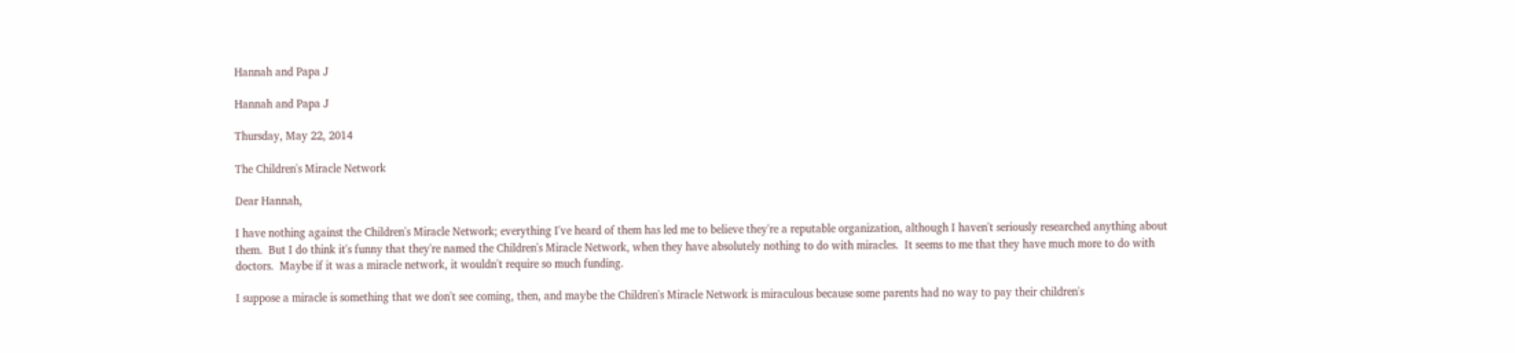Hannah and Papa J

Hannah and Papa J

Thursday, May 22, 2014

The Children's Miracle Network

Dear Hannah,

I have nothing against the Children's Miracle Network; everything I've heard of them has led me to believe they're a reputable organization, although I haven't seriously researched anything about them.  But I do think it's funny that they're named the Children's Miracle Network, when they have absolutely nothing to do with miracles.  It seems to me that they have much more to do with doctors.  Maybe if it was a miracle network, it wouldn't require so much funding.

I suppose a miracle is something that we don't see coming, then, and maybe the Children's Miracle Network is miraculous because some parents had no way to pay their children's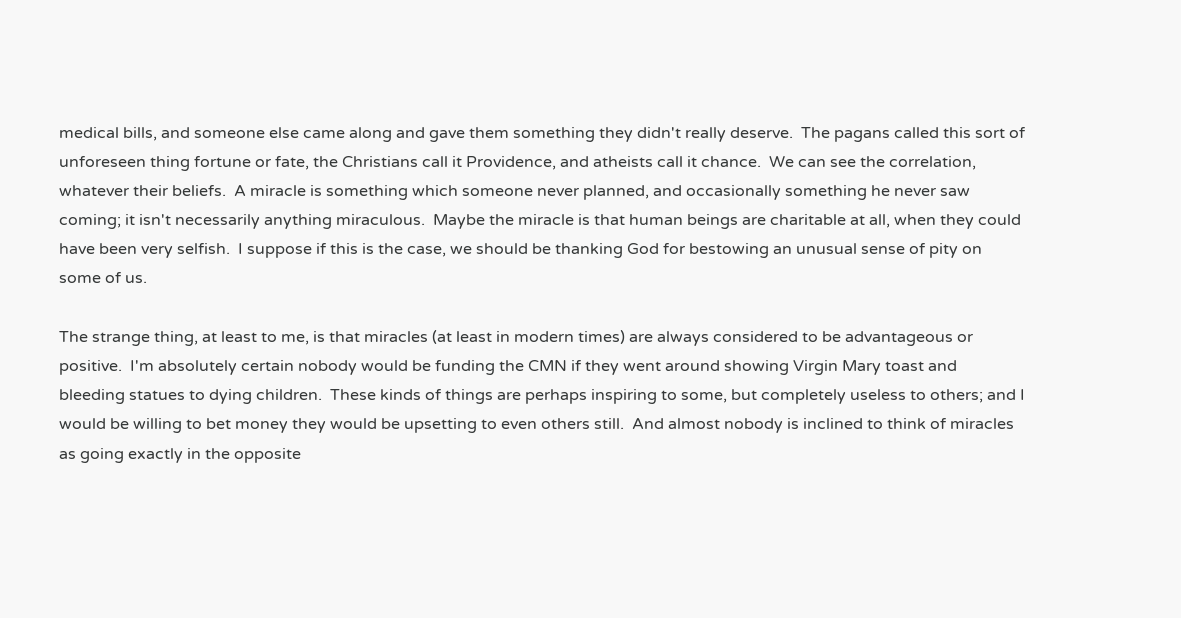medical bills, and someone else came along and gave them something they didn't really deserve.  The pagans called this sort of unforeseen thing fortune or fate, the Christians call it Providence, and atheists call it chance.  We can see the correlation, whatever their beliefs.  A miracle is something which someone never planned, and occasionally something he never saw coming; it isn't necessarily anything miraculous.  Maybe the miracle is that human beings are charitable at all, when they could have been very selfish.  I suppose if this is the case, we should be thanking God for bestowing an unusual sense of pity on some of us.

The strange thing, at least to me, is that miracles (at least in modern times) are always considered to be advantageous or positive.  I'm absolutely certain nobody would be funding the CMN if they went around showing Virgin Mary toast and bleeding statues to dying children.  These kinds of things are perhaps inspiring to some, but completely useless to others; and I would be willing to bet money they would be upsetting to even others still.  And almost nobody is inclined to think of miracles as going exactly in the opposite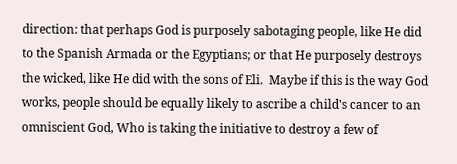direction: that perhaps God is purposely sabotaging people, like He did to the Spanish Armada or the Egyptians; or that He purposely destroys the wicked, like He did with the sons of Eli.  Maybe if this is the way God works, people should be equally likely to ascribe a child's cancer to an omniscient God, Who is taking the initiative to destroy a few of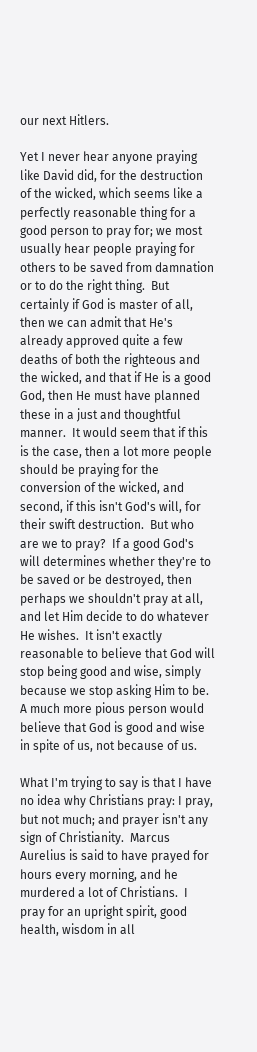our next Hitlers.

Yet I never hear anyone praying like David did, for the destruction of the wicked, which seems like a perfectly reasonable thing for a good person to pray for; we most usually hear people praying for others to be saved from damnation or to do the right thing.  But certainly if God is master of all, then we can admit that He's already approved quite a few deaths of both the righteous and the wicked, and that if He is a good God, then He must have planned these in a just and thoughtful manner.  It would seem that if this is the case, then a lot more people should be praying for the conversion of the wicked, and second, if this isn't God's will, for their swift destruction.  But who are we to pray?  If a good God's will determines whether they're to be saved or be destroyed, then perhaps we shouldn't pray at all, and let Him decide to do whatever He wishes.  It isn't exactly reasonable to believe that God will stop being good and wise, simply because we stop asking Him to be.  A much more pious person would believe that God is good and wise in spite of us, not because of us.

What I'm trying to say is that I have no idea why Christians pray: I pray, but not much; and prayer isn't any sign of Christianity.  Marcus Aurelius is said to have prayed for hours every morning, and he murdered a lot of Christians.  I pray for an upright spirit, good health, wisdom in all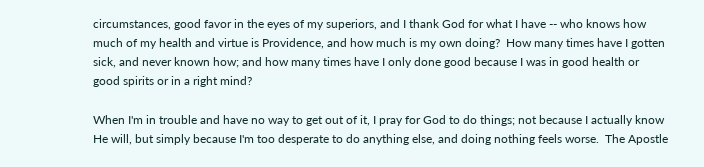circumstances, good favor in the eyes of my superiors, and I thank God for what I have -- who knows how much of my health and virtue is Providence, and how much is my own doing?  How many times have I gotten sick, and never known how; and how many times have I only done good because I was in good health or good spirits or in a right mind?

When I'm in trouble and have no way to get out of it, I pray for God to do things; not because I actually know He will, but simply because I'm too desperate to do anything else, and doing nothing feels worse.  The Apostle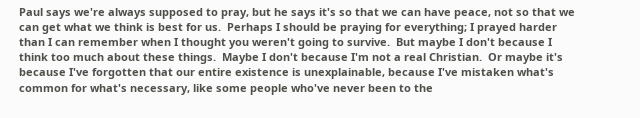Paul says we're always supposed to pray, but he says it's so that we can have peace, not so that we can get what we think is best for us.  Perhaps I should be praying for everything; I prayed harder than I can remember when I thought you weren't going to survive.  But maybe I don't because I think too much about these things.  Maybe I don't because I'm not a real Christian.  Or maybe it's because I've forgotten that our entire existence is unexplainable, because I've mistaken what's common for what's necessary, like some people who've never been to the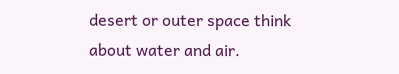desert or outer space think about water and air.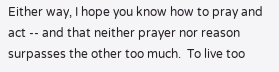Either way, I hope you know how to pray and act -- and that neither prayer nor reason surpasses the other too much.  To live too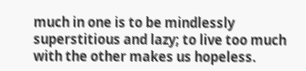much in one is to be mindlessly superstitious and lazy; to live too much with the other makes us hopeless.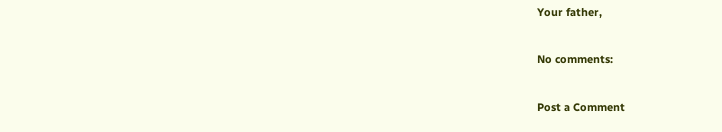Your father,

No comments:

Post a Comment